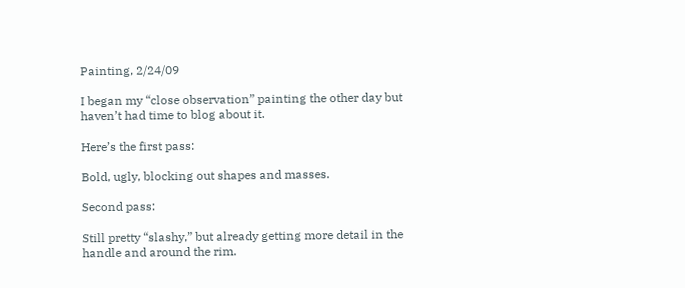Painting, 2/24/09

I began my “close observation” painting the other day but haven’t had time to blog about it.

Here’s the first pass:

Bold, ugly, blocking out shapes and masses.

Second pass:

Still pretty “slashy,” but already getting more detail in the handle and around the rim.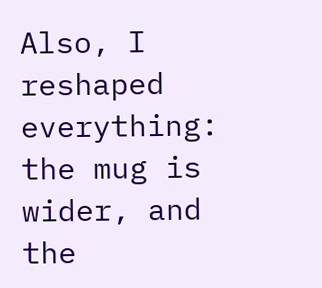Also, I reshaped everything: the mug is wider, and the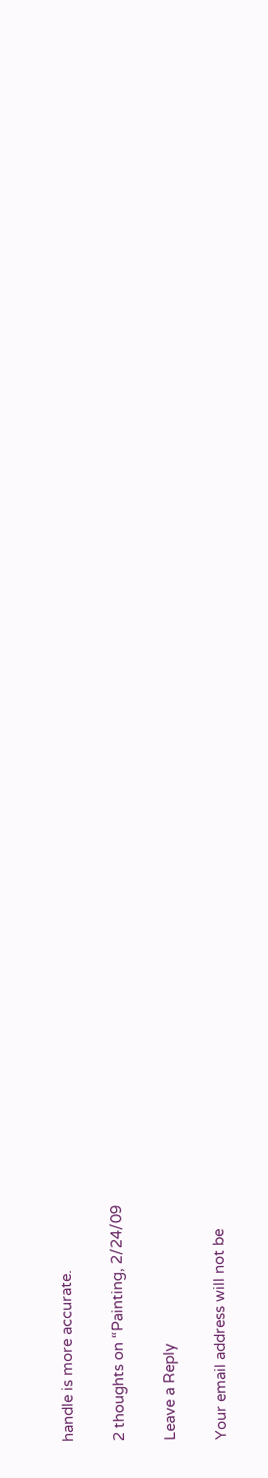handle is more accurate.

2 thoughts on “Painting, 2/24/09

Leave a Reply

Your email address will not be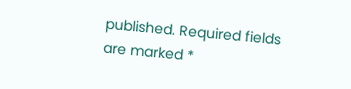published. Required fields are marked *